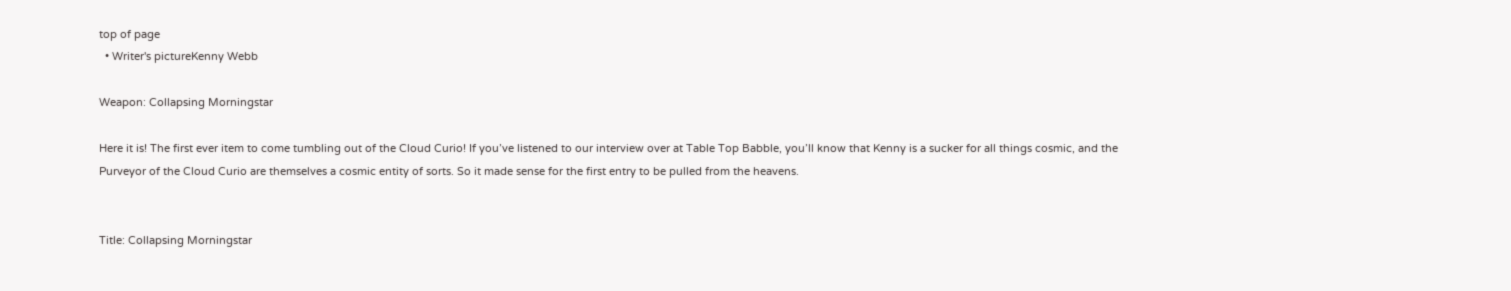top of page
  • Writer's pictureKenny Webb

Weapon: Collapsing Morningstar

Here it is! The first ever item to come tumbling out of the Cloud Curio! If you’ve listened to our interview over at Table Top Babble, you’ll know that Kenny is a sucker for all things cosmic, and the Purveyor of the Cloud Curio are themselves a cosmic entity of sorts. So it made sense for the first entry to be pulled from the heavens.


Title: Collapsing Morningstar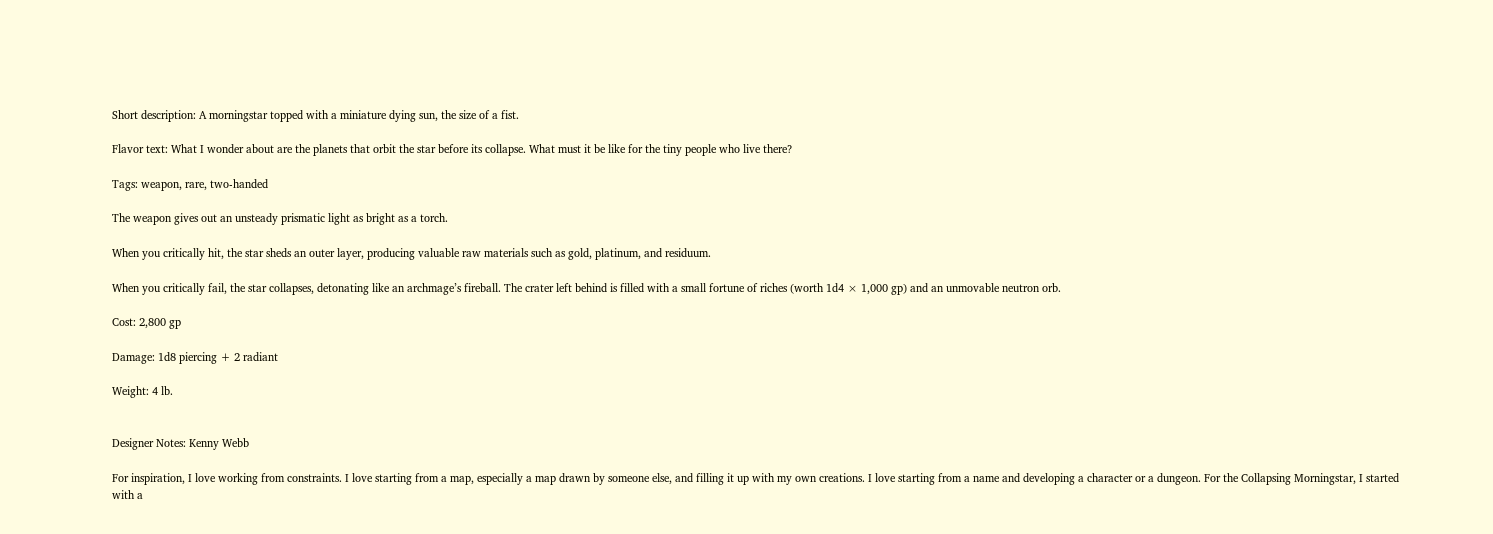Short description: A morningstar topped with a miniature dying sun, the size of a fist.

Flavor text: What I wonder about are the planets that orbit the star before its collapse. What must it be like for the tiny people who live there?

Tags: weapon, rare, two-handed

The weapon gives out an unsteady prismatic light as bright as a torch.

When you critically hit, the star sheds an outer layer, producing valuable raw materials such as gold, platinum, and residuum.

When you critically fail, the star collapses, detonating like an archmage’s fireball. The crater left behind is filled with a small fortune of riches (worth 1d4 × 1,000 gp) and an unmovable neutron orb.

Cost: 2,800 gp

Damage: 1d8 piercing + 2 radiant

Weight: 4 lb.


Designer Notes: Kenny Webb

For inspiration, I love working from constraints. I love starting from a map, especially a map drawn by someone else, and filling it up with my own creations. I love starting from a name and developing a character or a dungeon. For the Collapsing Morningstar, I started with a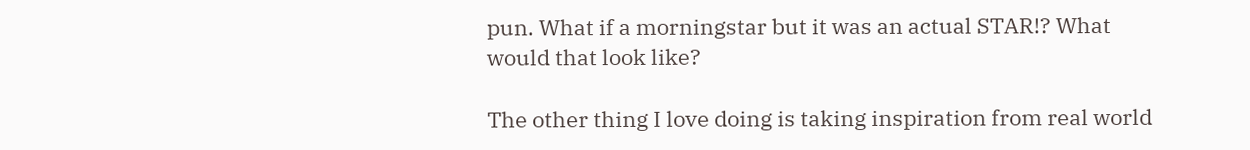pun. What if a morningstar but it was an actual STAR!? What would that look like?

The other thing I love doing is taking inspiration from real world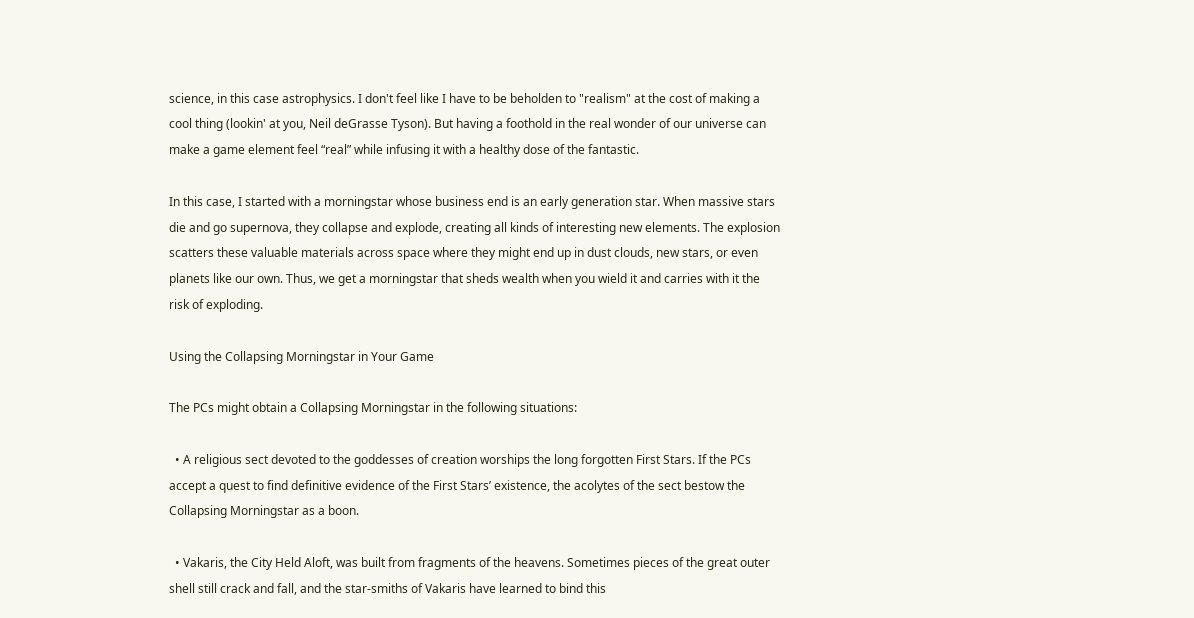science, in this case astrophysics. I don't feel like I have to be beholden to "realism" at the cost of making a cool thing (lookin' at you, Neil deGrasse Tyson). But having a foothold in the real wonder of our universe can make a game element feel “real” while infusing it with a healthy dose of the fantastic.

In this case, I started with a morningstar whose business end is an early generation star. When massive stars die and go supernova, they collapse and explode, creating all kinds of interesting new elements. The explosion scatters these valuable materials across space where they might end up in dust clouds, new stars, or even planets like our own. Thus, we get a morningstar that sheds wealth when you wield it and carries with it the risk of exploding.

Using the Collapsing Morningstar in Your Game

The PCs might obtain a Collapsing Morningstar in the following situations:

  • A religious sect devoted to the goddesses of creation worships the long forgotten First Stars. If the PCs accept a quest to find definitive evidence of the First Stars’ existence, the acolytes of the sect bestow the Collapsing Morningstar as a boon.

  • Vakaris, the City Held Aloft, was built from fragments of the heavens. Sometimes pieces of the great outer shell still crack and fall, and the star-smiths of Vakaris have learned to bind this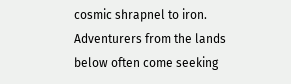cosmic shrapnel to iron. Adventurers from the lands below often come seeking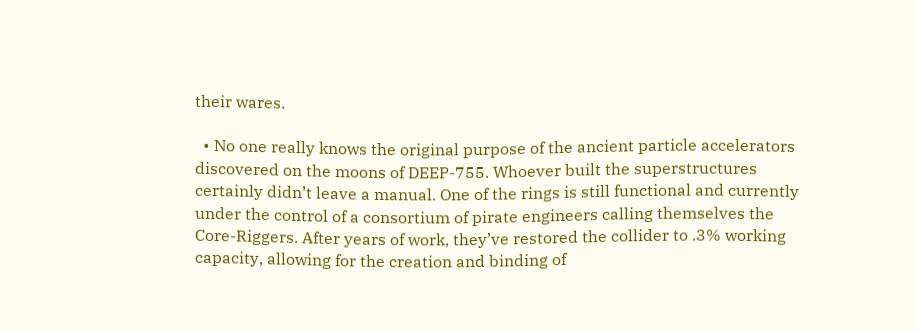their wares.

  • No one really knows the original purpose of the ancient particle accelerators discovered on the moons of DEEP-755. Whoever built the superstructures certainly didn’t leave a manual. One of the rings is still functional and currently under the control of a consortium of pirate engineers calling themselves the Core-Riggers. After years of work, they’ve restored the collider to .3% working capacity, allowing for the creation and binding of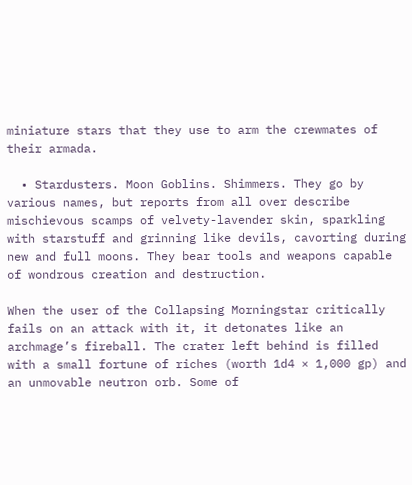miniature stars that they use to arm the crewmates of their armada.

  • Stardusters. Moon Goblins. Shimmers. They go by various names, but reports from all over describe mischievous scamps of velvety-lavender skin, sparkling with starstuff and grinning like devils, cavorting during new and full moons. They bear tools and weapons capable of wondrous creation and destruction.

When the user of the Collapsing Morningstar critically fails on an attack with it, it detonates like an archmage’s fireball. The crater left behind is filled with a small fortune of riches (worth 1d4 × 1,000 gp) and an unmovable neutron orb. Some of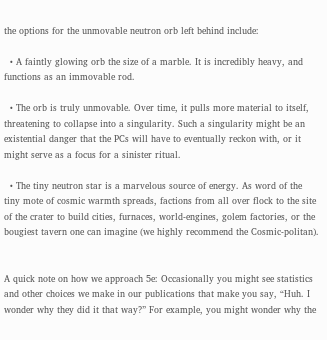the options for the unmovable neutron orb left behind include:

  • A faintly glowing orb the size of a marble. It is incredibly heavy, and functions as an immovable rod.

  • The orb is truly unmovable. Over time, it pulls more material to itself, threatening to collapse into a singularity. Such a singularity might be an existential danger that the PCs will have to eventually reckon with, or it might serve as a focus for a sinister ritual.

  • The tiny neutron star is a marvelous source of energy. As word of the tiny mote of cosmic warmth spreads, factions from all over flock to the site of the crater to build cities, furnaces, world-engines, golem factories, or the bougiest tavern one can imagine (we highly recommend the Cosmic-politan).


A quick note on how we approach 5e: Occasionally you might see statistics and other choices we make in our publications that make you say, “Huh. I wonder why they did it that way?” For example, you might wonder why the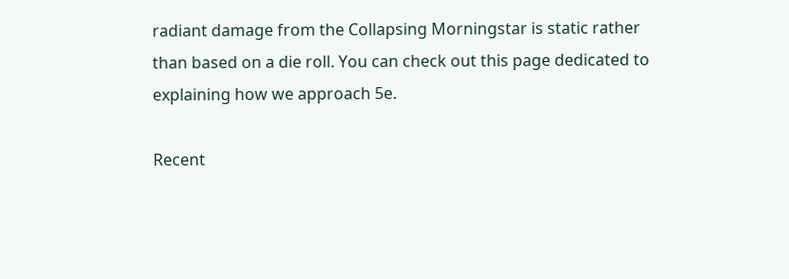radiant damage from the Collapsing Morningstar is static rather than based on a die roll. You can check out this page dedicated to explaining how we approach 5e.

Recent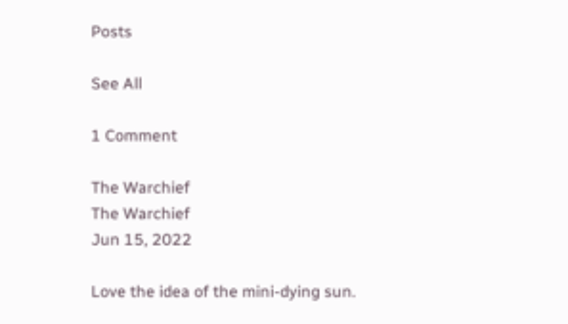Posts

See All

1 Comment

The Warchief
The Warchief
Jun 15, 2022

Love the idea of the mini-dying sun.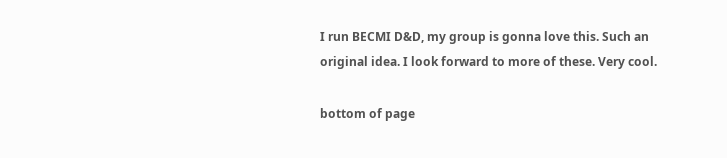I run BECMI D&D, my group is gonna love this. Such an original idea. I look forward to more of these. Very cool.

bottom of page